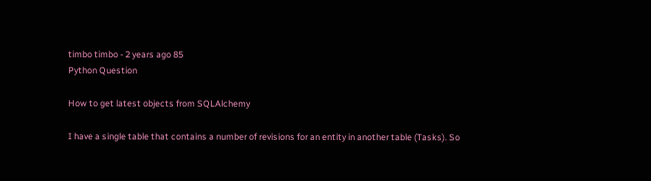timbo timbo - 2 years ago 85
Python Question

How to get latest objects from SQLAlchemy

I have a single table that contains a number of revisions for an entity in another table (Tasks). So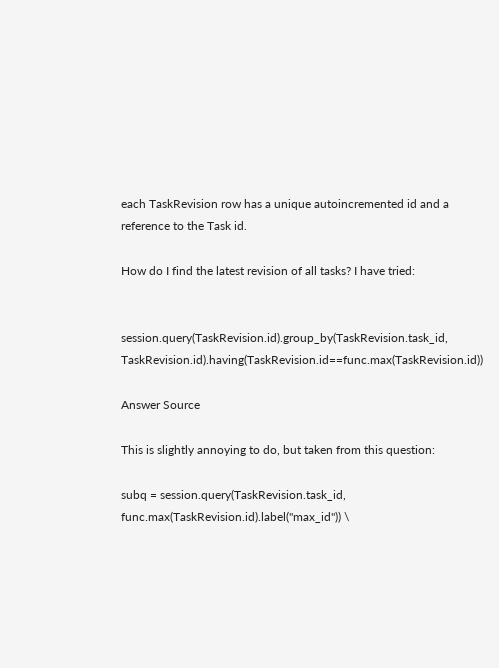each TaskRevision row has a unique autoincremented id and a reference to the Task id.

How do I find the latest revision of all tasks? I have tried:


session.query(TaskRevision.id).group_by(TaskRevision.task_id, TaskRevision.id).having(TaskRevision.id==func.max(TaskRevision.id))

Answer Source

This is slightly annoying to do, but taken from this question:

subq = session.query(TaskRevision.task_id, func.max(TaskRevision.id).label("max_id")) \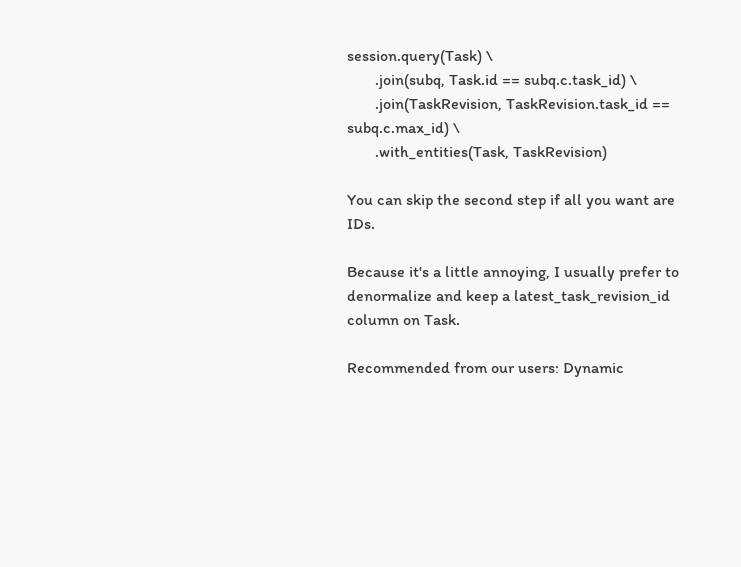session.query(Task) \
       .join(subq, Task.id == subq.c.task_id) \
       .join(TaskRevision, TaskRevision.task_id == subq.c.max_id) \
       .with_entities(Task, TaskRevision)

You can skip the second step if all you want are IDs.

Because it's a little annoying, I usually prefer to denormalize and keep a latest_task_revision_id column on Task.

Recommended from our users: Dynamic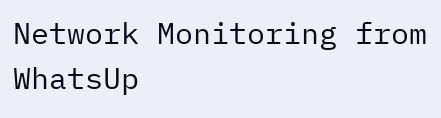Network Monitoring from WhatsUp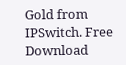Gold from IPSwitch. Free Download